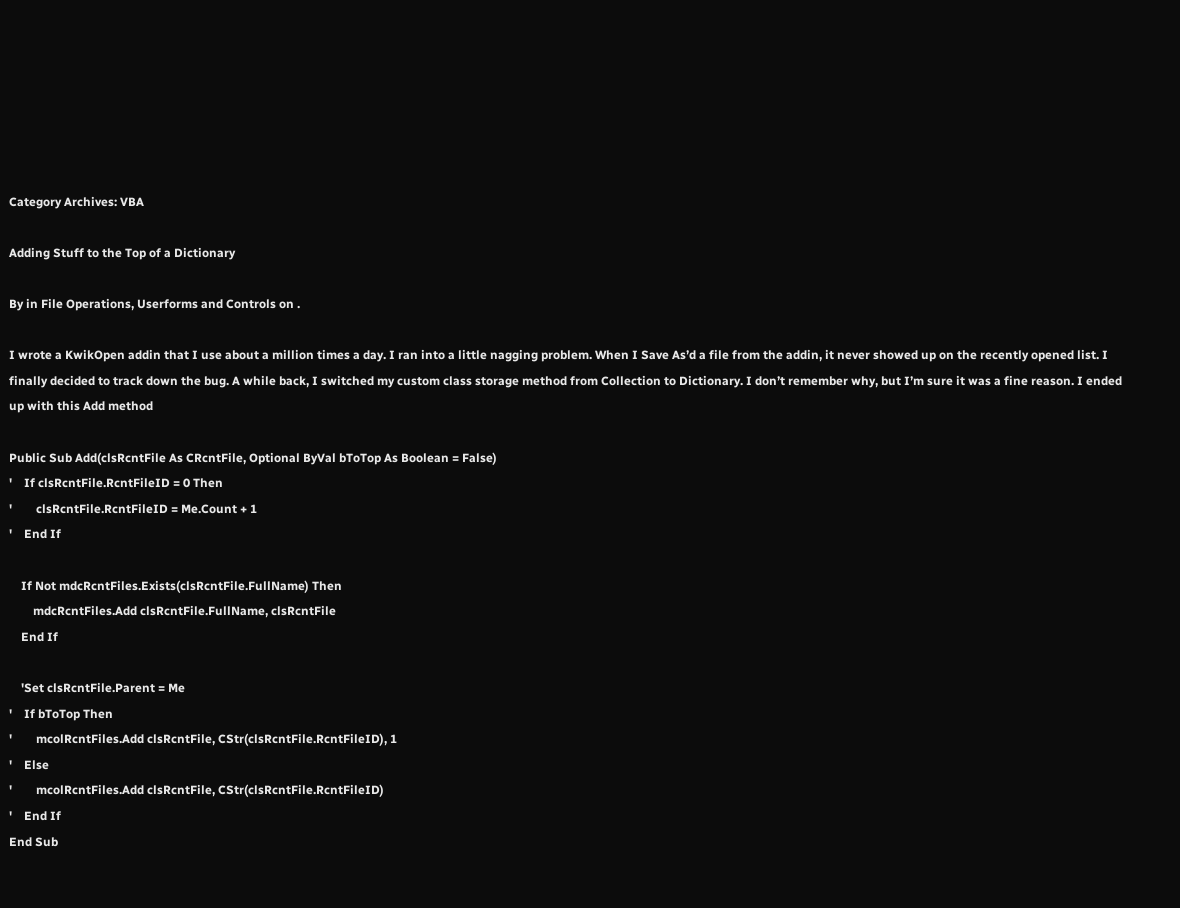Category Archives: VBA

Adding Stuff to the Top of a Dictionary

By in File Operations, Userforms and Controls on .

I wrote a KwikOpen addin that I use about a million times a day. I ran into a little nagging problem. When I Save As’d a file from the addin, it never showed up on the recently opened list. I finally decided to track down the bug. A while back, I switched my custom class storage method from Collection to Dictionary. I don’t remember why, but I’m sure it was a fine reason. I ended up with this Add method

Public Sub Add(clsRcntFile As CRcntFile, Optional ByVal bToTop As Boolean = False)
'    If clsRcntFile.RcntFileID = 0 Then
'        clsRcntFile.RcntFileID = Me.Count + 1
'    End If

    If Not mdcRcntFiles.Exists(clsRcntFile.FullName) Then
        mdcRcntFiles.Add clsRcntFile.FullName, clsRcntFile
    End If

    'Set clsRcntFile.Parent = Me
'    If bToTop Then
'        mcolRcntFiles.Add clsRcntFile, CStr(clsRcntFile.RcntFileID), 1
'    Else
'        mcolRcntFiles.Add clsRcntFile, CStr(clsRcntFile.RcntFileID)
'    End If
End Sub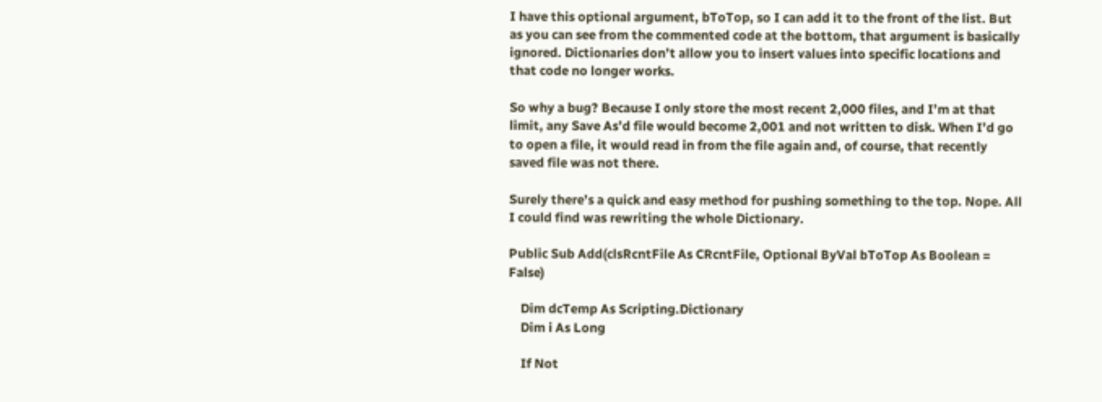I have this optional argument, bToTop, so I can add it to the front of the list. But as you can see from the commented code at the bottom, that argument is basically ignored. Dictionaries don’t allow you to insert values into specific locations and that code no longer works.

So why a bug? Because I only store the most recent 2,000 files, and I’m at that limit, any Save As’d file would become 2,001 and not written to disk. When I’d go to open a file, it would read in from the file again and, of course, that recently saved file was not there.

Surely there’s a quick and easy method for pushing something to the top. Nope. All I could find was rewriting the whole Dictionary.

Public Sub Add(clsRcntFile As CRcntFile, Optional ByVal bToTop As Boolean = False)

    Dim dcTemp As Scripting.Dictionary
    Dim i As Long

    If Not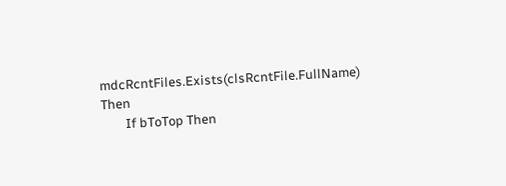mdcRcntFiles.Exists(clsRcntFile.FullName) Then
        If bToTop Then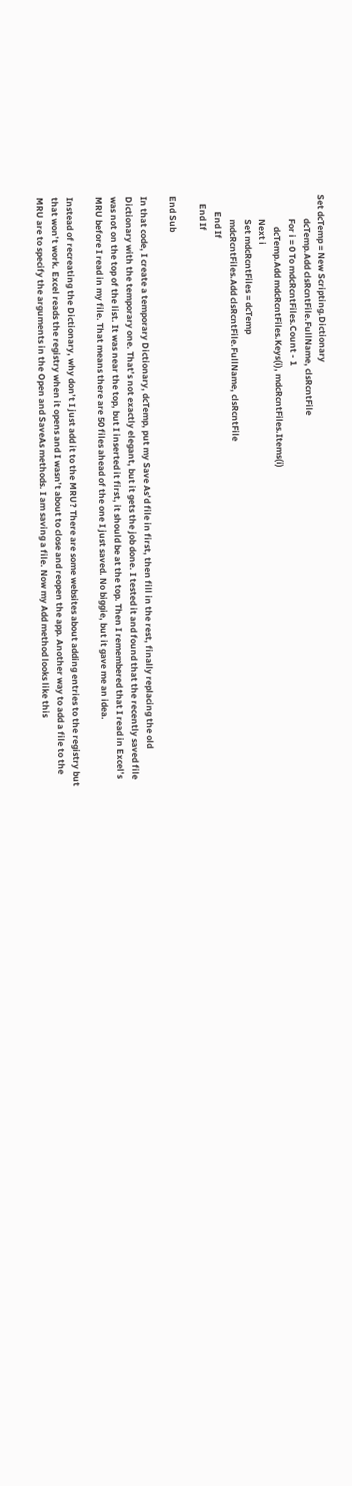Set dcTemp = New Scripting.Dictionary
            dcTemp.Add clsRcntFile.FullName, clsRcntFile
            For i = 0 To mdcRcntFiles.Count - 1
                dcTemp.Add mdcRcntFiles.Keys(i), mdcRcntFiles.Items(i)
            Next i
            Set mdcRcntFiles = dcTemp
            mdcRcntFiles.Add clsRcntFile.FullName, clsRcntFile
        End If
    End If

End Sub

In that code, I create a temporary Dictionary, dcTemp, put my Save As’d file in first, then fill in the rest, finally replacing the old Dictionary with the temporary one. That’s not exactly elegant, but it gets the job done. I tested it and found that the recently saved file was not on the top of the list. It was near the top, but I inserted it first, it should be at the top. Then I remembered that I read in Excel’s MRU before I read in my file. That means there are 50 files ahead of the one I just saved. No biggie, but it gave me an idea.

Instead of recreating the Dictionary, why don’t I just add it to the MRU? There are some websites about adding entries to the registry but that won’t work. Excel reads the registry when it opens and I wasn’t about to close and reopen the app. Another way to add a file to the MRU are to specify the arguments in the Open and SaveAs methods. I am saving a file. Now my Add method looks like this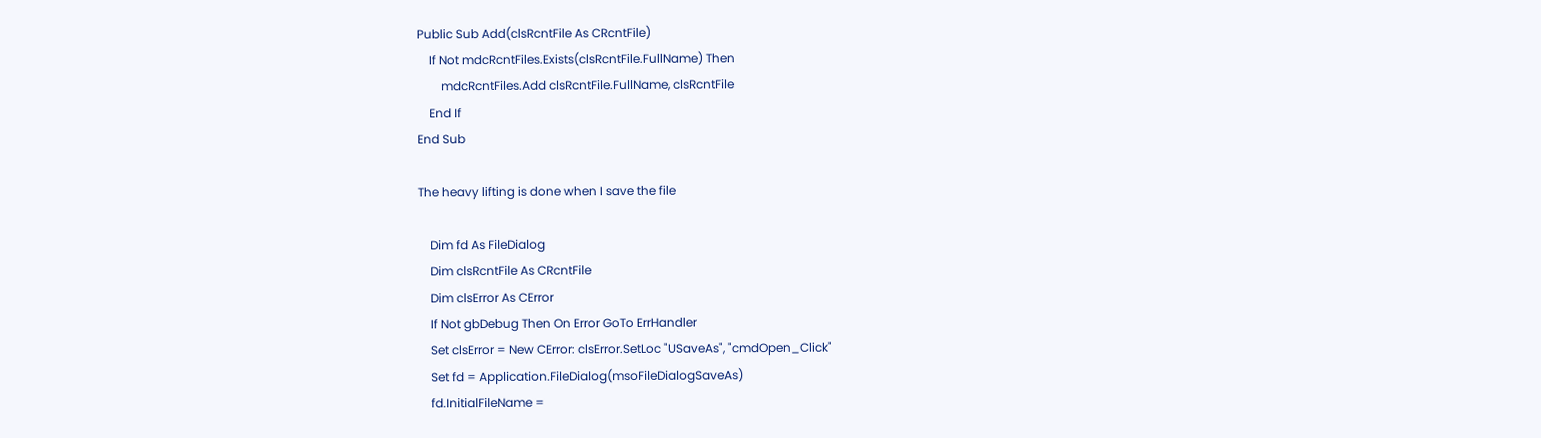Public Sub Add(clsRcntFile As CRcntFile)
    If Not mdcRcntFiles.Exists(clsRcntFile.FullName) Then
        mdcRcntFiles.Add clsRcntFile.FullName, clsRcntFile
    End If
End Sub

The heavy lifting is done when I save the file

    Dim fd As FileDialog
    Dim clsRcntFile As CRcntFile
    Dim clsError As CError
    If Not gbDebug Then On Error GoTo ErrHandler
    Set clsError = New CError: clsError.SetLoc "USaveAs", "cmdOpen_Click"
    Set fd = Application.FileDialog(msoFileDialogSaveAs)
    fd.InitialFileName =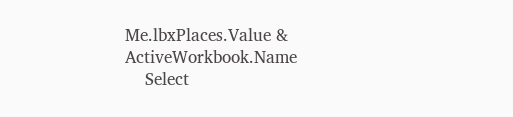Me.lbxPlaces.Value & ActiveWorkbook.Name
    Select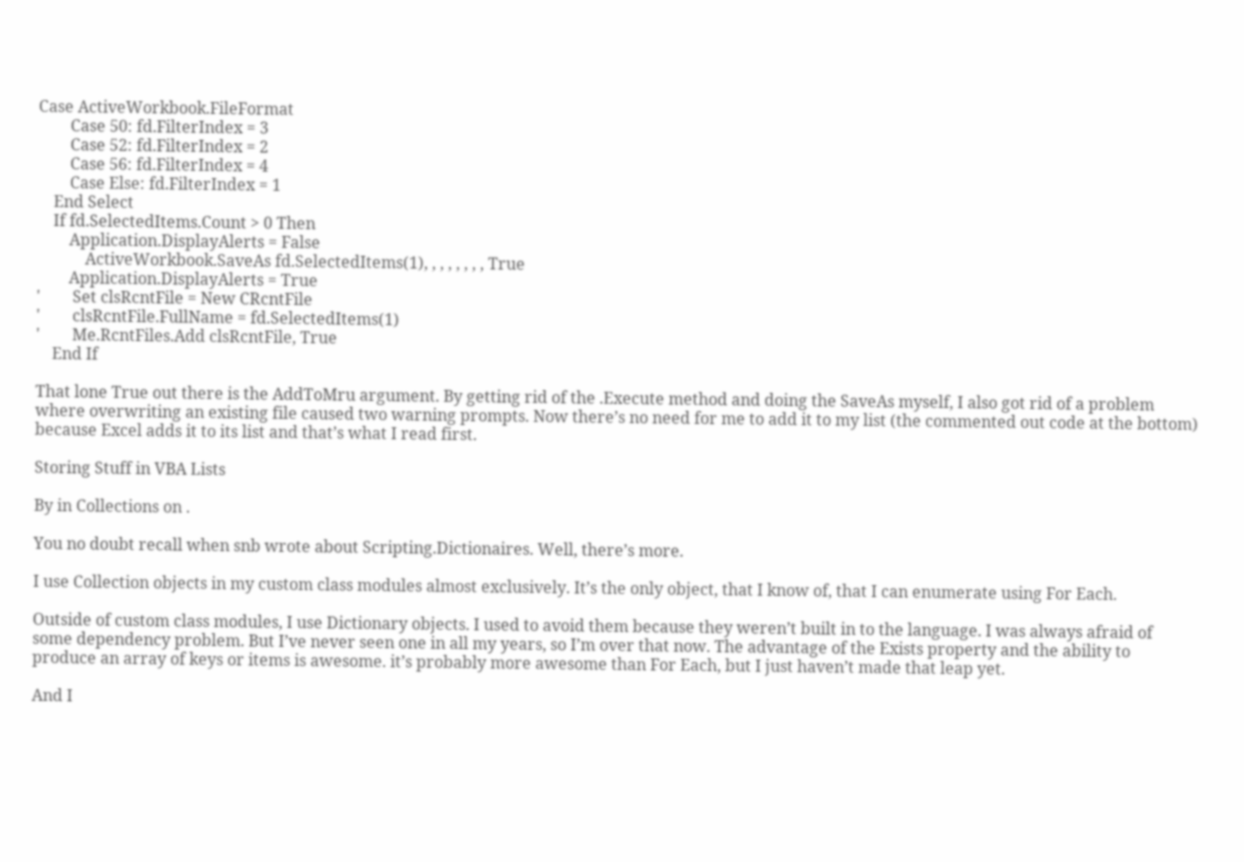Case ActiveWorkbook.FileFormat
        Case 50: fd.FilterIndex = 3
        Case 52: fd.FilterIndex = 2
        Case 56: fd.FilterIndex = 4
        Case Else: fd.FilterIndex = 1
    End Select
    If fd.SelectedItems.Count > 0 Then
        Application.DisplayAlerts = False
            ActiveWorkbook.SaveAs fd.SelectedItems(1), , , , , , , , True
        Application.DisplayAlerts = True
'        Set clsRcntFile = New CRcntFile
'        clsRcntFile.FullName = fd.SelectedItems(1)
'        Me.RcntFiles.Add clsRcntFile, True
    End If

That lone True out there is the AddToMru argument. By getting rid of the .Execute method and doing the SaveAs myself, I also got rid of a problem where overwriting an existing file caused two warning prompts. Now there’s no need for me to add it to my list (the commented out code at the bottom) because Excel adds it to its list and that’s what I read first.

Storing Stuff in VBA Lists

By in Collections on .

You no doubt recall when snb wrote about Scripting.Dictionaires. Well, there’s more.

I use Collection objects in my custom class modules almost exclusively. It’s the only object, that I know of, that I can enumerate using For Each.

Outside of custom class modules, I use Dictionary objects. I used to avoid them because they weren’t built in to the language. I was always afraid of some dependency problem. But I’ve never seen one in all my years, so I’m over that now. The advantage of the Exists property and the ability to produce an array of keys or items is awesome. it’s probably more awesome than For Each, but I just haven’t made that leap yet.

And I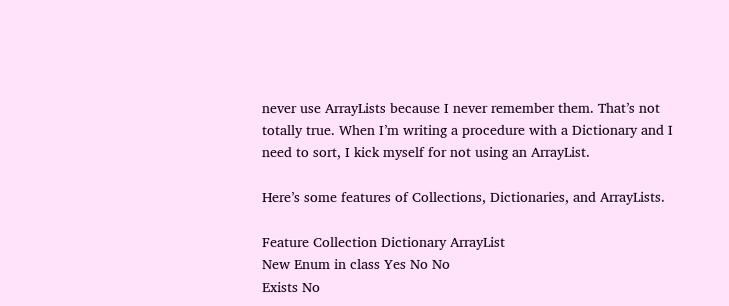never use ArrayLists because I never remember them. That’s not totally true. When I’m writing a procedure with a Dictionary and I need to sort, I kick myself for not using an ArrayList.

Here’s some features of Collections, Dictionaries, and ArrayLists.

Feature Collection Dictionary ArrayList
New Enum in class Yes No No
Exists No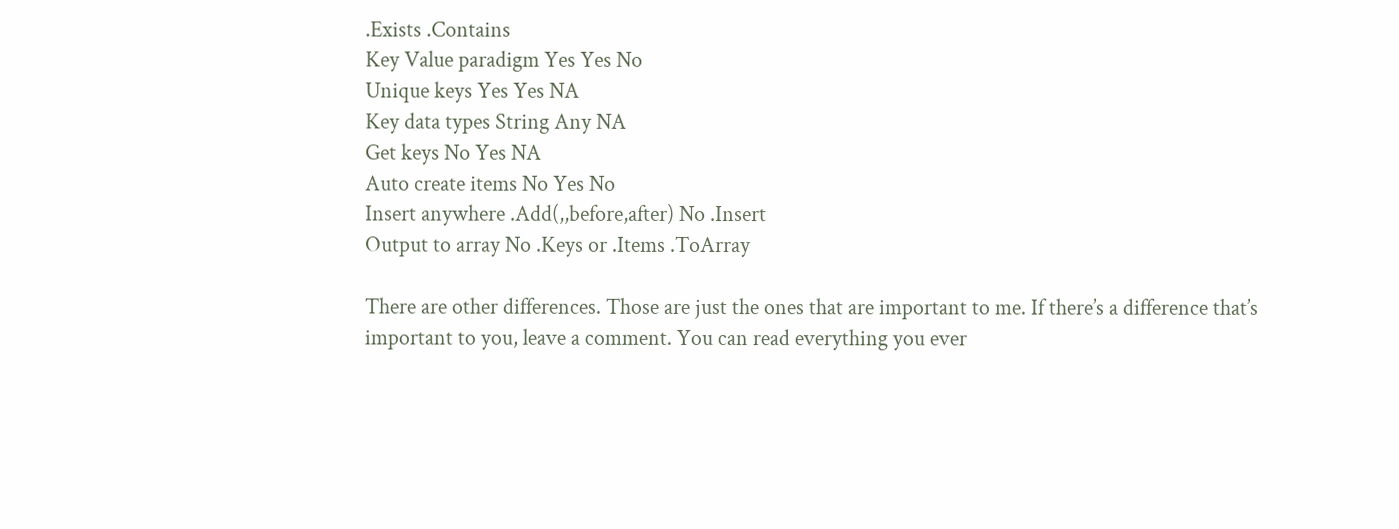.Exists .Contains
Key Value paradigm Yes Yes No
Unique keys Yes Yes NA
Key data types String Any NA
Get keys No Yes NA
Auto create items No Yes No
Insert anywhere .Add(,,before,after) No .Insert
Output to array No .Keys or .Items .ToArray

There are other differences. Those are just the ones that are important to me. If there’s a difference that’s important to you, leave a comment. You can read everything you ever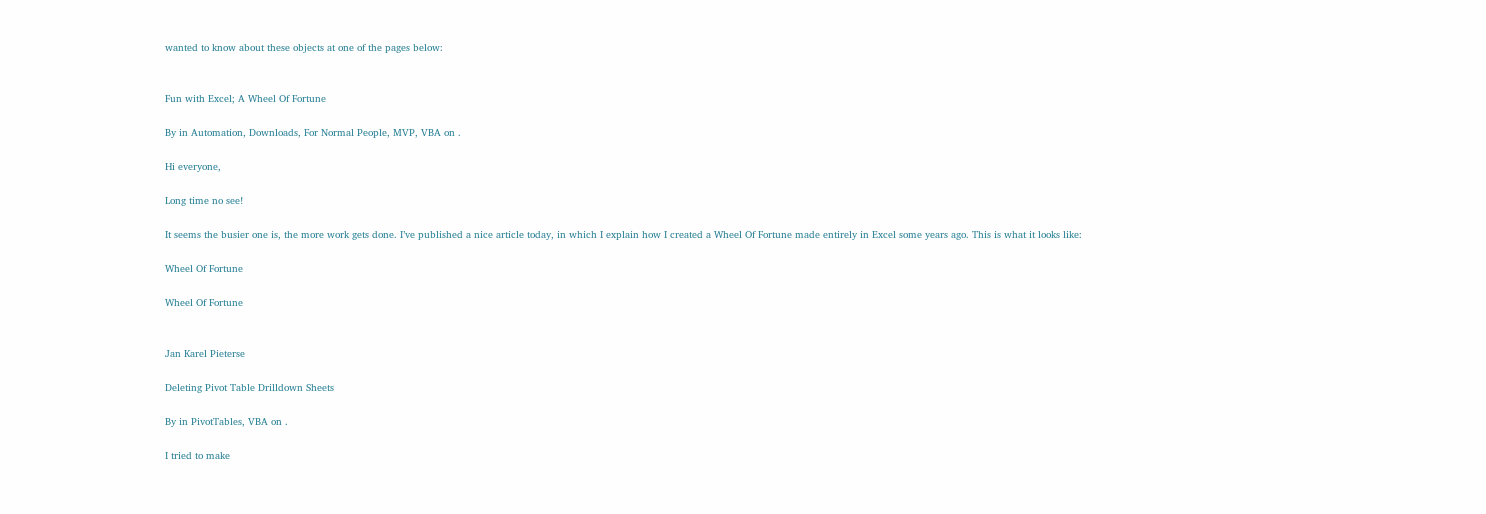wanted to know about these objects at one of the pages below:


Fun with Excel; A Wheel Of Fortune

By in Automation, Downloads, For Normal People, MVP, VBA on .

Hi everyone,

Long time no see!

It seems the busier one is, the more work gets done. I’ve published a nice article today, in which I explain how I created a Wheel Of Fortune made entirely in Excel some years ago. This is what it looks like:

Wheel Of Fortune

Wheel Of Fortune


Jan Karel Pieterse

Deleting Pivot Table Drilldown Sheets

By in PivotTables, VBA on .

I tried to make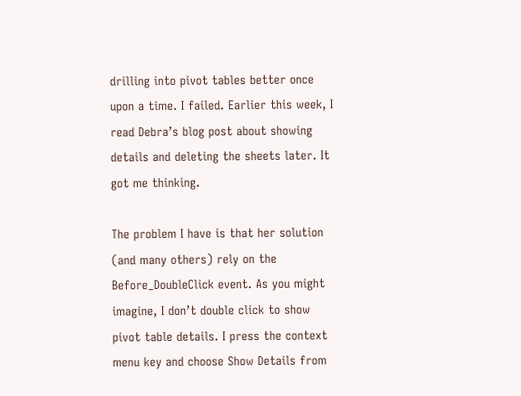drilling into pivot tables better once upon a time. I failed. Earlier this week, I read Debra’s blog post about showing details and deleting the sheets later. It got me thinking.

The problem I have is that her solution (and many others) rely on the Before_DoubleClick event. As you might imagine, I don’t double click to show pivot table details. I press the context menu key and choose Show Details from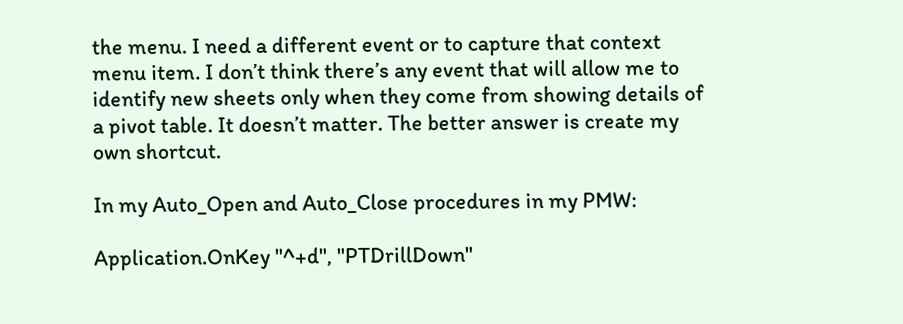the menu. I need a different event or to capture that context menu item. I don’t think there’s any event that will allow me to identify new sheets only when they come from showing details of a pivot table. It doesn’t matter. The better answer is create my own shortcut.

In my Auto_Open and Auto_Close procedures in my PMW:

Application.OnKey "^+d", "PTDrillDown"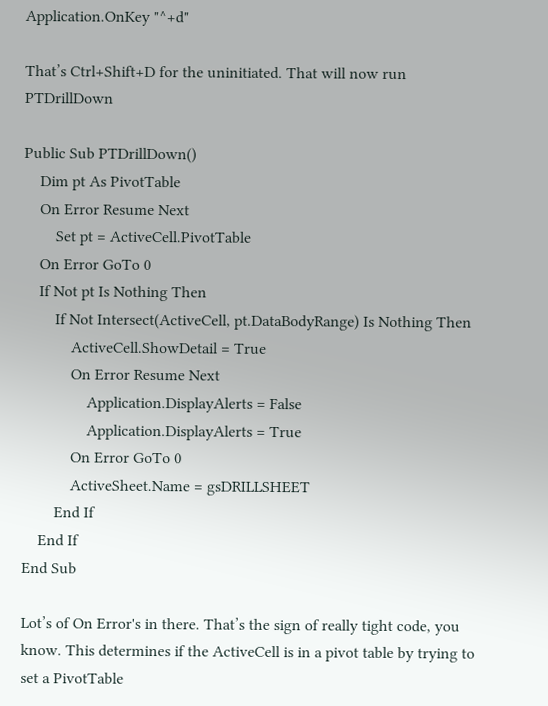Application.OnKey "^+d"

That’s Ctrl+Shift+D for the uninitiated. That will now run PTDrillDown

Public Sub PTDrillDown()
    Dim pt As PivotTable
    On Error Resume Next
        Set pt = ActiveCell.PivotTable
    On Error GoTo 0
    If Not pt Is Nothing Then
        If Not Intersect(ActiveCell, pt.DataBodyRange) Is Nothing Then
            ActiveCell.ShowDetail = True
            On Error Resume Next
                Application.DisplayAlerts = False
                Application.DisplayAlerts = True
            On Error GoTo 0
            ActiveSheet.Name = gsDRILLSHEET
        End If
    End If
End Sub

Lot’s of On Error's in there. That’s the sign of really tight code, you know. This determines if the ActiveCell is in a pivot table by trying to set a PivotTable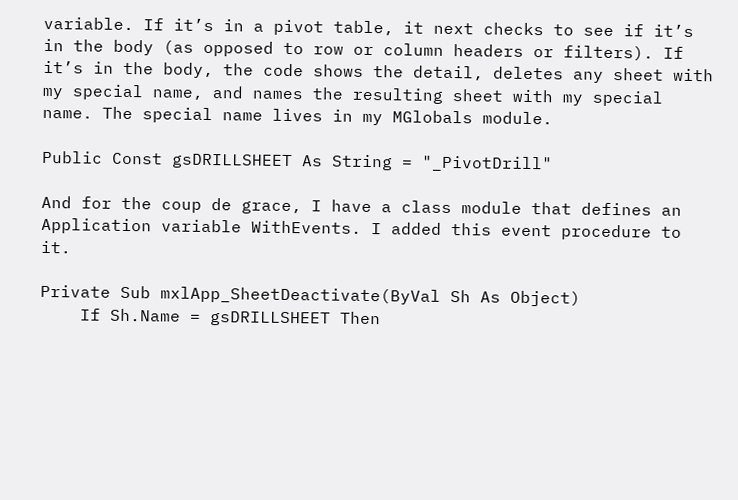variable. If it’s in a pivot table, it next checks to see if it’s in the body (as opposed to row or column headers or filters). If it’s in the body, the code shows the detail, deletes any sheet with my special name, and names the resulting sheet with my special name. The special name lives in my MGlobals module.

Public Const gsDRILLSHEET As String = "_PivotDrill"

And for the coup de grace, I have a class module that defines an Application variable WithEvents. I added this event procedure to it.

Private Sub mxlApp_SheetDeactivate(ByVal Sh As Object)
    If Sh.Name = gsDRILLSHEET Then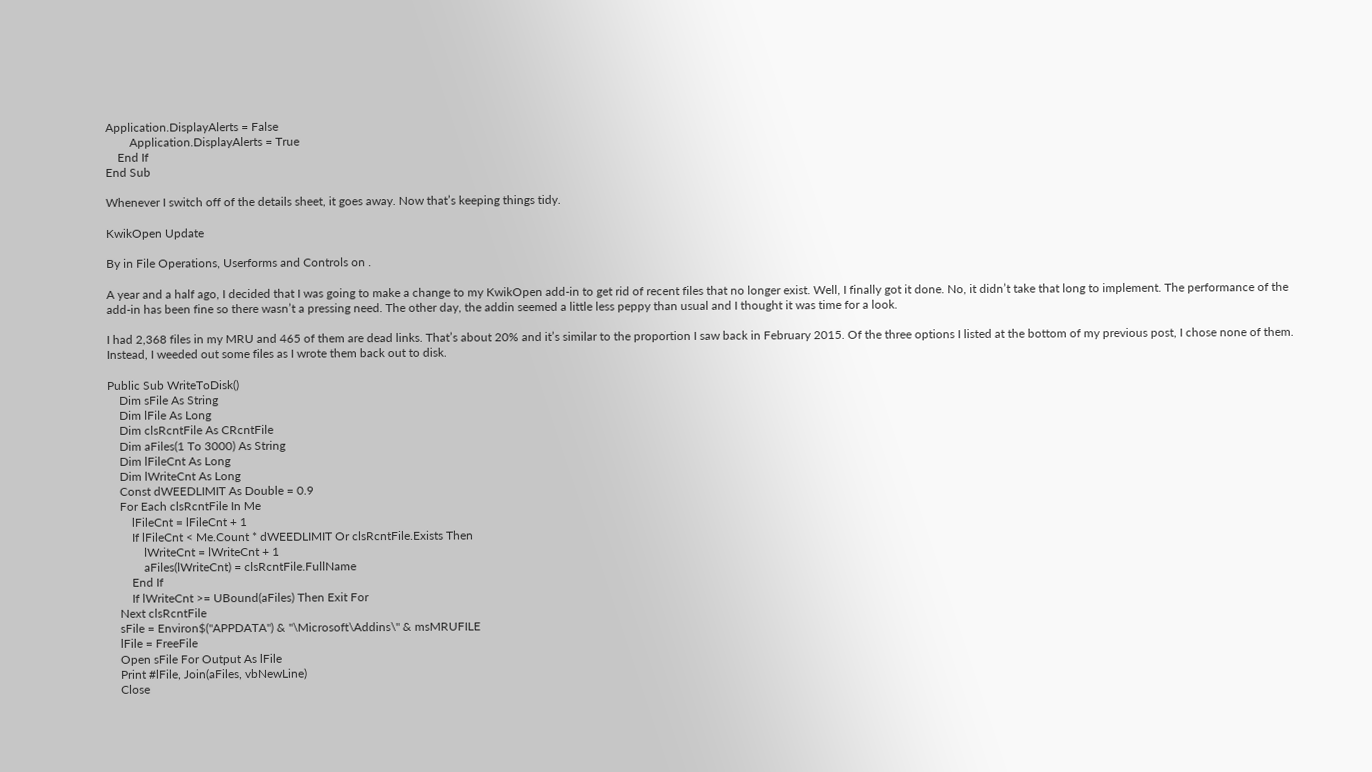Application.DisplayAlerts = False
        Application.DisplayAlerts = True
    End If
End Sub

Whenever I switch off of the details sheet, it goes away. Now that’s keeping things tidy.

KwikOpen Update

By in File Operations, Userforms and Controls on .

A year and a half ago, I decided that I was going to make a change to my KwikOpen add-in to get rid of recent files that no longer exist. Well, I finally got it done. No, it didn’t take that long to implement. The performance of the add-in has been fine so there wasn’t a pressing need. The other day, the addin seemed a little less peppy than usual and I thought it was time for a look.

I had 2,368 files in my MRU and 465 of them are dead links. That’s about 20% and it’s similar to the proportion I saw back in February 2015. Of the three options I listed at the bottom of my previous post, I chose none of them. Instead, I weeded out some files as I wrote them back out to disk.

Public Sub WriteToDisk()
    Dim sFile As String
    Dim lFile As Long
    Dim clsRcntFile As CRcntFile
    Dim aFiles(1 To 3000) As String
    Dim lFileCnt As Long
    Dim lWriteCnt As Long
    Const dWEEDLIMIT As Double = 0.9
    For Each clsRcntFile In Me
        lFileCnt = lFileCnt + 1
        If lFileCnt < Me.Count * dWEEDLIMIT Or clsRcntFile.Exists Then
            lWriteCnt = lWriteCnt + 1
            aFiles(lWriteCnt) = clsRcntFile.FullName
        End If
        If lWriteCnt >= UBound(aFiles) Then Exit For
    Next clsRcntFile
    sFile = Environ$("APPDATA") & "\Microsoft\Addins\" & msMRUFILE
    lFile = FreeFile
    Open sFile For Output As lFile
    Print #lFile, Join(aFiles, vbNewLine)
    Close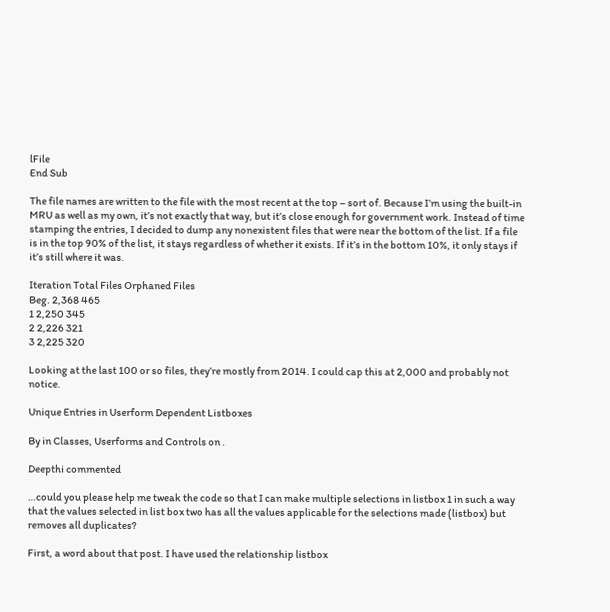lFile
End Sub

The file names are written to the file with the most recent at the top – sort of. Because I’m using the built-in MRU as well as my own, it’s not exactly that way, but it’s close enough for government work. Instead of time stamping the entries, I decided to dump any nonexistent files that were near the bottom of the list. If a file is in the top 90% of the list, it stays regardless of whether it exists. If it’s in the bottom 10%, it only stays if it’s still where it was.

Iteration Total Files Orphaned Files
Beg. 2,368 465
1 2,250 345
2 2,226 321
3 2,225 320

Looking at the last 100 or so files, they’re mostly from 2014. I could cap this at 2,000 and probably not notice.

Unique Entries in Userform Dependent Listboxes

By in Classes, Userforms and Controls on .

Deepthi commented

…could you please help me tweak the code so that I can make multiple selections in listbox 1 in such a way that the values selected in list box two has all the values applicable for the selections made (listbox) but removes all duplicates?

First, a word about that post. I have used the relationship listbox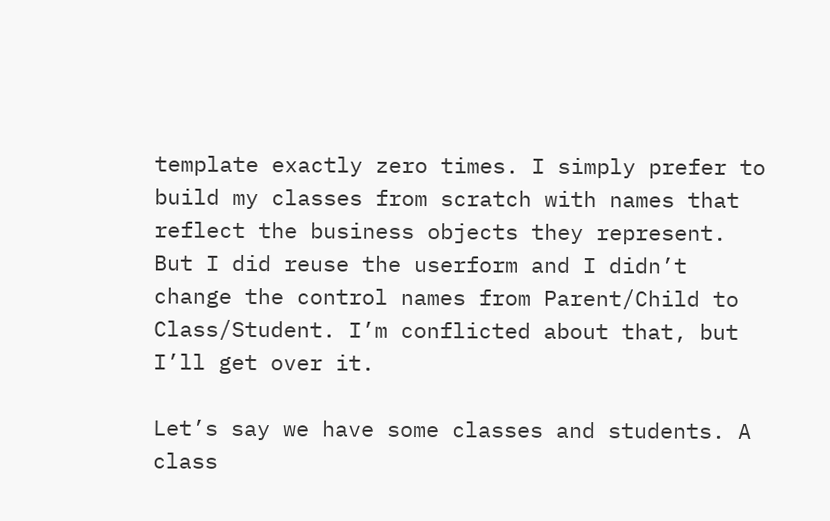template exactly zero times. I simply prefer to build my classes from scratch with names that reflect the business objects they represent. But I did reuse the userform and I didn’t change the control names from Parent/Child to Class/Student. I’m conflicted about that, but I’ll get over it.

Let’s say we have some classes and students. A class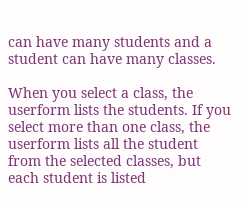can have many students and a student can have many classes.

When you select a class, the userform lists the students. If you select more than one class, the userform lists all the student from the selected classes, but each student is listed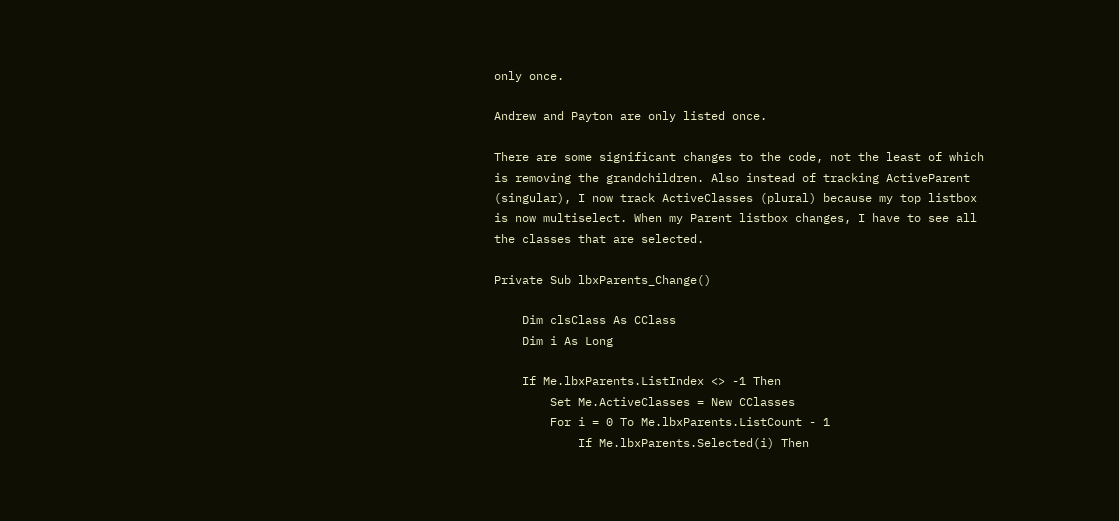only once.

Andrew and Payton are only listed once.

There are some significant changes to the code, not the least of which is removing the grandchildren. Also instead of tracking ActiveParent (singular), I now track ActiveClasses (plural) because my top listbox is now multiselect. When my Parent listbox changes, I have to see all the classes that are selected.

Private Sub lbxParents_Change()

    Dim clsClass As CClass
    Dim i As Long

    If Me.lbxParents.ListIndex <> -1 Then
        Set Me.ActiveClasses = New CClasses
        For i = 0 To Me.lbxParents.ListCount - 1
            If Me.lbxParents.Selected(i) Then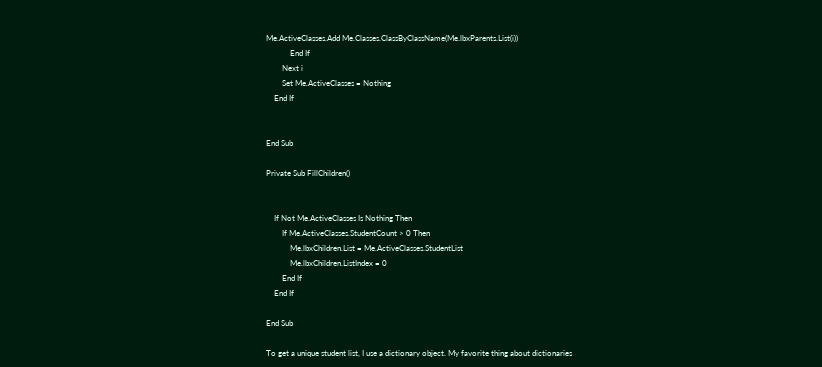Me.ActiveClasses.Add Me.Classes.ClassByClassName(Me.lbxParents.List(i))
            End If
        Next i
        Set Me.ActiveClasses = Nothing
    End If


End Sub

Private Sub FillChildren()


    If Not Me.ActiveClasses Is Nothing Then
        If Me.ActiveClasses.StudentCount > 0 Then
            Me.lbxChildren.List = Me.ActiveClasses.StudentList
            Me.lbxChildren.ListIndex = 0
        End If
    End If

End Sub

To get a unique student list, I use a dictionary object. My favorite thing about dictionaries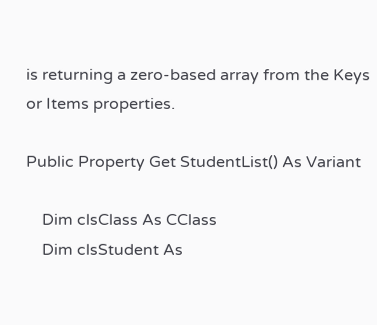is returning a zero-based array from the Keys or Items properties.

Public Property Get StudentList() As Variant

    Dim clsClass As CClass
    Dim clsStudent As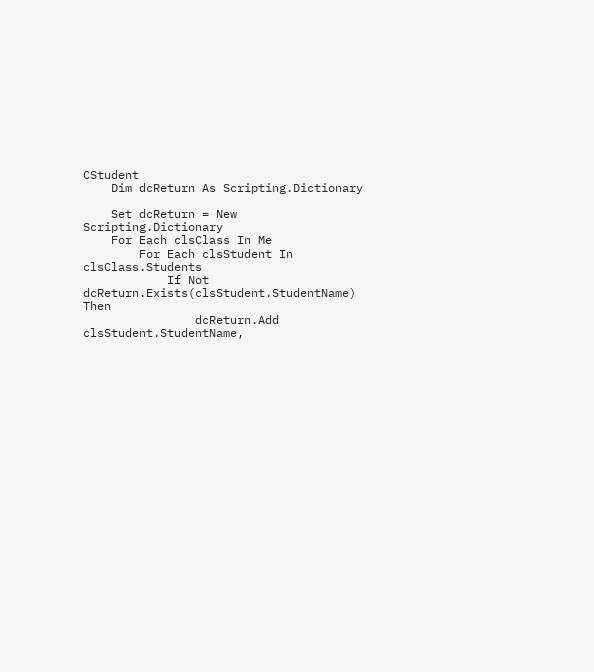CStudent
    Dim dcReturn As Scripting.Dictionary

    Set dcReturn = New Scripting.Dictionary
    For Each clsClass In Me
        For Each clsStudent In clsClass.Students
            If Not dcReturn.Exists(clsStudent.StudentName) Then
                dcReturn.Add clsStudent.StudentName,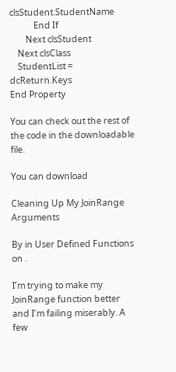clsStudent.StudentName
            End If
        Next clsStudent
    Next clsClass
    StudentList = dcReturn.Keys
End Property

You can check out the rest of the code in the downloadable file.

You can download

Cleaning Up My JoinRange Arguments

By in User Defined Functions on .

I’m trying to make my JoinRange function better and I’m failing miserably. A few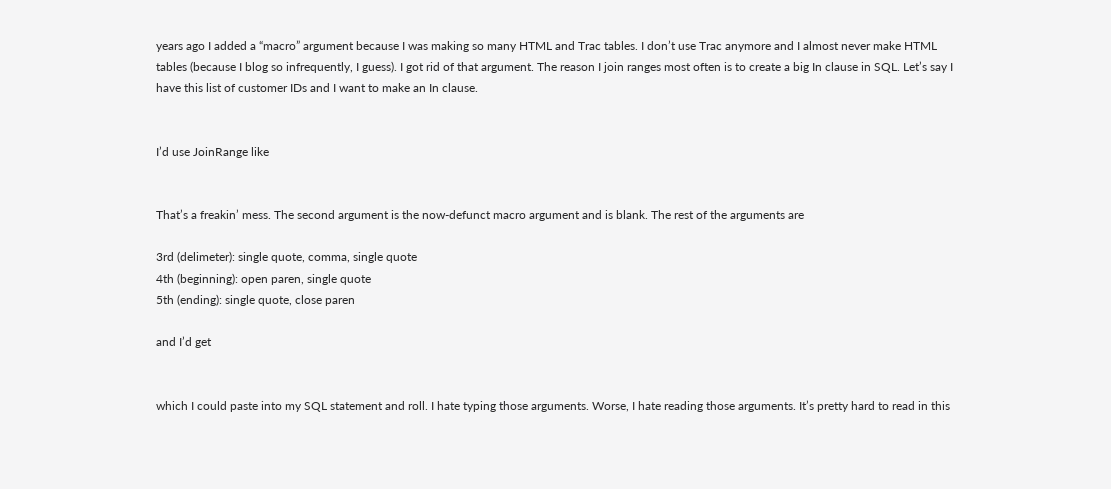years ago I added a “macro” argument because I was making so many HTML and Trac tables. I don’t use Trac anymore and I almost never make HTML tables (because I blog so infrequently, I guess). I got rid of that argument. The reason I join ranges most often is to create a big In clause in SQL. Let’s say I have this list of customer IDs and I want to make an In clause.


I’d use JoinRange like


That’s a freakin’ mess. The second argument is the now-defunct macro argument and is blank. The rest of the arguments are

3rd (delimeter): single quote, comma, single quote
4th (beginning): open paren, single quote
5th (ending): single quote, close paren

and I’d get


which I could paste into my SQL statement and roll. I hate typing those arguments. Worse, I hate reading those arguments. It’s pretty hard to read in this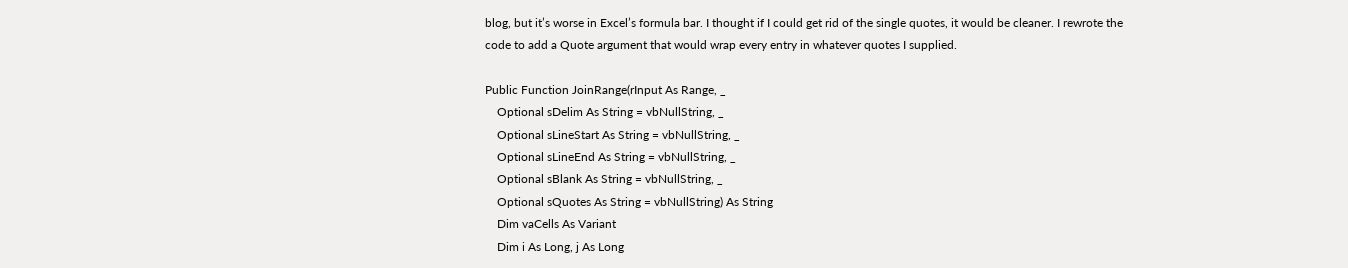blog, but it’s worse in Excel’s formula bar. I thought if I could get rid of the single quotes, it would be cleaner. I rewrote the code to add a Quote argument that would wrap every entry in whatever quotes I supplied.

Public Function JoinRange(rInput As Range, _
    Optional sDelim As String = vbNullString, _
    Optional sLineStart As String = vbNullString, _
    Optional sLineEnd As String = vbNullString, _
    Optional sBlank As String = vbNullString, _
    Optional sQuotes As String = vbNullString) As String
    Dim vaCells As Variant
    Dim i As Long, j As Long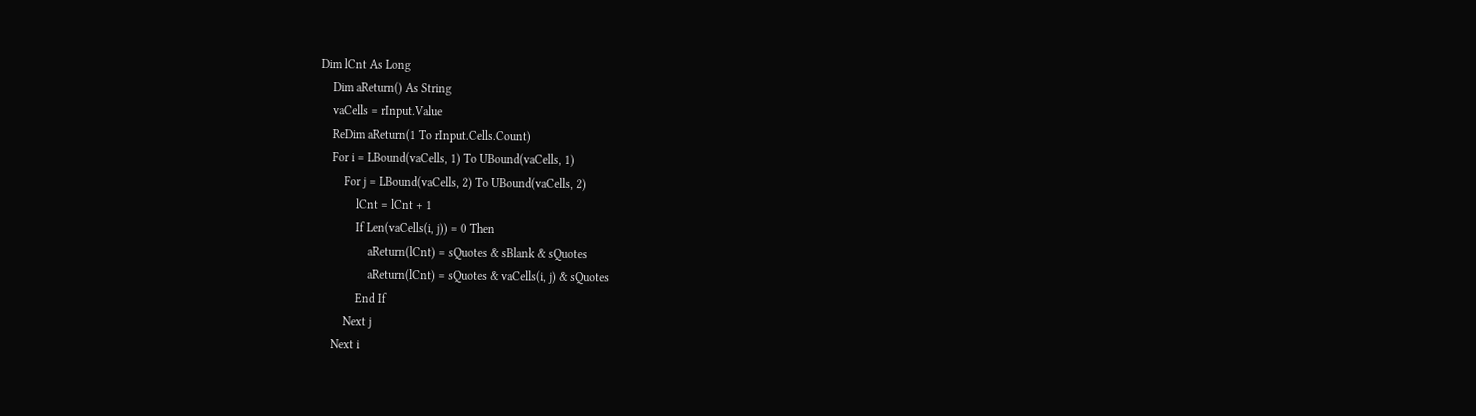Dim lCnt As Long
    Dim aReturn() As String
    vaCells = rInput.Value
    ReDim aReturn(1 To rInput.Cells.Count)
    For i = LBound(vaCells, 1) To UBound(vaCells, 1)
        For j = LBound(vaCells, 2) To UBound(vaCells, 2)
            lCnt = lCnt + 1
            If Len(vaCells(i, j)) = 0 Then
                aReturn(lCnt) = sQuotes & sBlank & sQuotes
                aReturn(lCnt) = sQuotes & vaCells(i, j) & sQuotes
            End If
        Next j
    Next i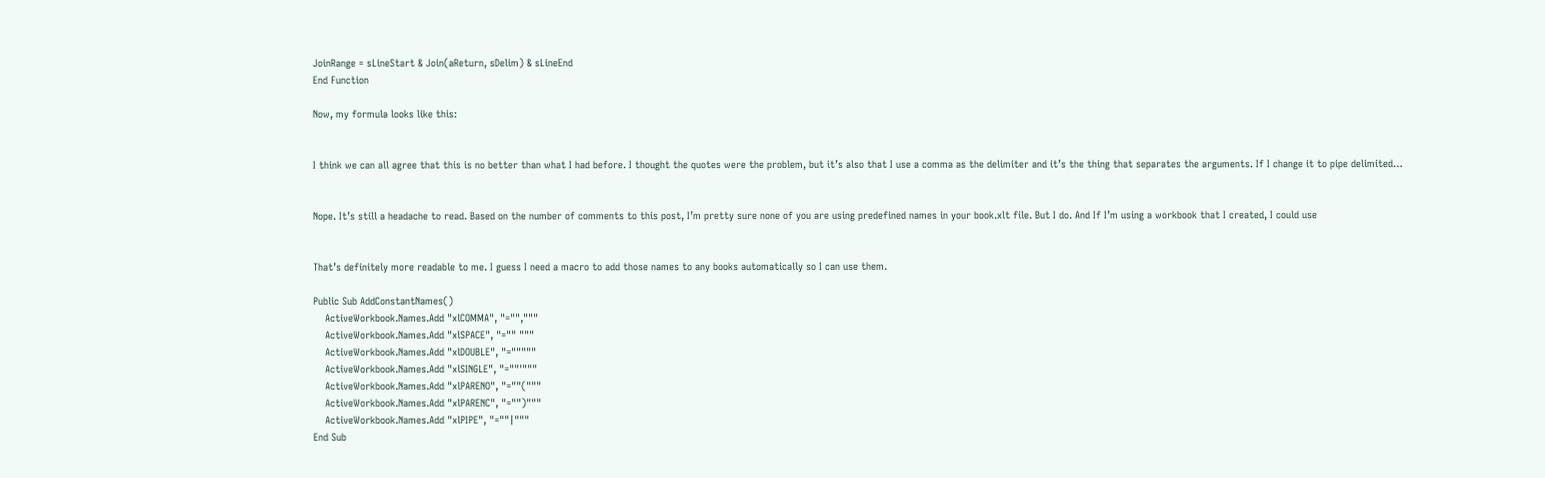JoinRange = sLineStart & Join(aReturn, sDelim) & sLineEnd
End Function

Now, my formula looks like this:


I think we can all agree that this is no better than what I had before. I thought the quotes were the problem, but it’s also that I use a comma as the delimiter and it’s the thing that separates the arguments. If I change it to pipe delimited…


Nope. It’s still a headache to read. Based on the number of comments to this post, I’m pretty sure none of you are using predefined names in your book.xlt file. But I do. And If I’m using a workbook that I created, I could use


That’s definitely more readable to me. I guess I need a macro to add those names to any books automatically so I can use them.

Public Sub AddConstantNames()
    ActiveWorkbook.Names.Add "xlCOMMA", "="","""
    ActiveWorkbook.Names.Add "xlSPACE", "="" """
    ActiveWorkbook.Names.Add "xlDOUBLE", "="""""
    ActiveWorkbook.Names.Add "xlSINGLE", "=""'"""
    ActiveWorkbook.Names.Add "xlPARENO", "=""("""
    ActiveWorkbook.Names.Add "xlPARENC", "="")"""
    ActiveWorkbook.Names.Add "xlPIPE", "=""|"""
End Sub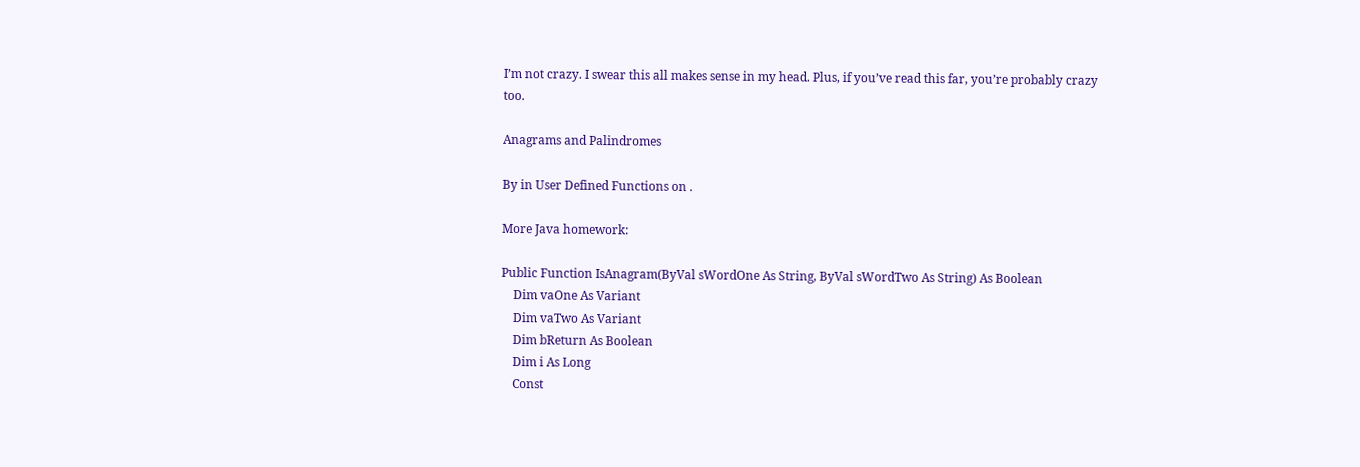I’m not crazy. I swear this all makes sense in my head. Plus, if you’ve read this far, you’re probably crazy too.

Anagrams and Palindromes

By in User Defined Functions on .

More Java homework:

Public Function IsAnagram(ByVal sWordOne As String, ByVal sWordTwo As String) As Boolean
    Dim vaOne As Variant
    Dim vaTwo As Variant
    Dim bReturn As Boolean
    Dim i As Long
    Const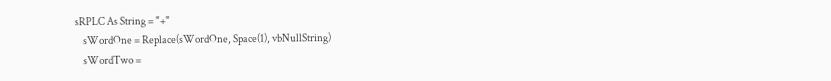sRPLC As String = "+"
    sWordOne = Replace(sWordOne, Space(1), vbNullString)
    sWordTwo =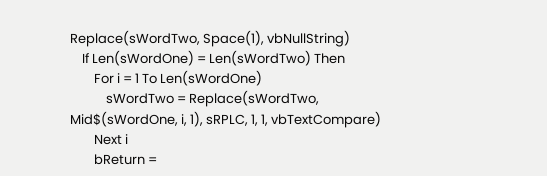Replace(sWordTwo, Space(1), vbNullString)
    If Len(sWordOne) = Len(sWordTwo) Then
        For i = 1 To Len(sWordOne)
            sWordTwo = Replace(sWordTwo, Mid$(sWordOne, i, 1), sRPLC, 1, 1, vbTextCompare)
        Next i
        bReturn =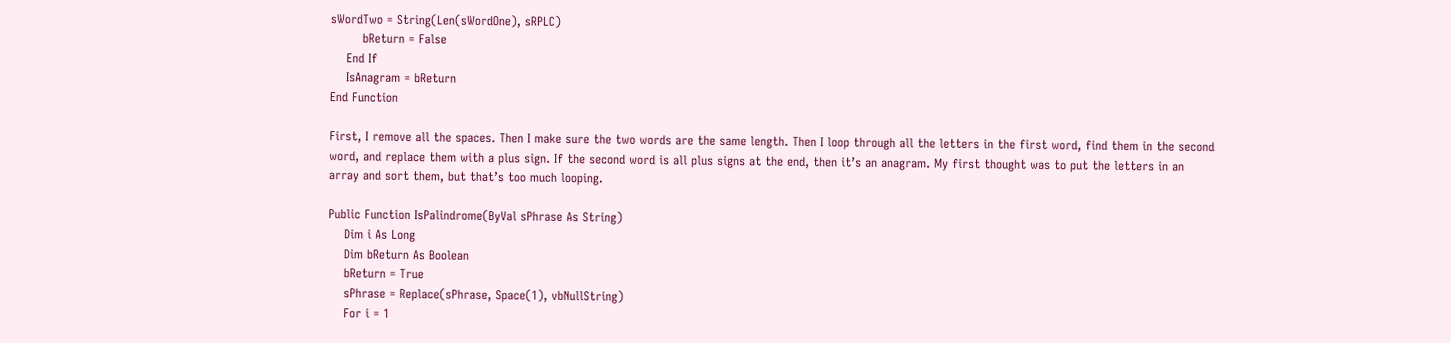sWordTwo = String(Len(sWordOne), sRPLC)
        bReturn = False
    End If
    IsAnagram = bReturn
End Function

First, I remove all the spaces. Then I make sure the two words are the same length. Then I loop through all the letters in the first word, find them in the second word, and replace them with a plus sign. If the second word is all plus signs at the end, then it’s an anagram. My first thought was to put the letters in an array and sort them, but that’s too much looping.

Public Function IsPalindrome(ByVal sPhrase As String)
    Dim i As Long
    Dim bReturn As Boolean
    bReturn = True
    sPhrase = Replace(sPhrase, Space(1), vbNullString)
    For i = 1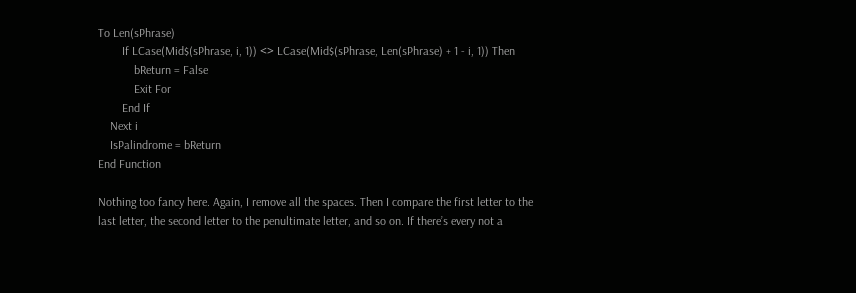To Len(sPhrase)
        If LCase(Mid$(sPhrase, i, 1)) <> LCase(Mid$(sPhrase, Len(sPhrase) + 1 - i, 1)) Then
            bReturn = False
            Exit For
        End If
    Next i
    IsPalindrome = bReturn
End Function

Nothing too fancy here. Again, I remove all the spaces. Then I compare the first letter to the last letter, the second letter to the penultimate letter, and so on. If there’s every not a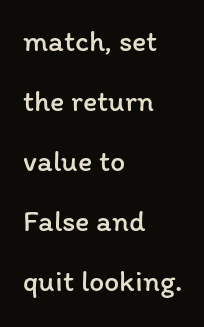match, set the return value to False and quit looking.